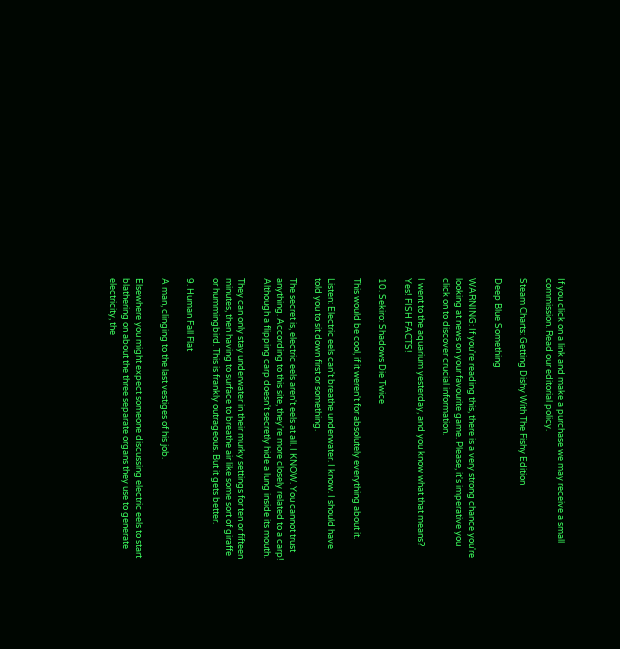If you click on a link and make a purchase we may receive a small commission. Read our editorial policy.

Steam Charts: Getting Dishy With The Fishy Edition

Deep Blue Something

WARNING: If you're reading this, there is a very strong chance you're looking at news on your favourite game. Please, it's imperative you click on to discover crucial information.

I went to the aquarium yesterday, and you know what that means? Yes! FISH FACTS!

10. Sekiro: Shadows Die Twice

This would be cool, if it weren't for absolutely everything about it.

Listen: Electric eels can't breathe underwater. I know. I should have told you to sit down first or something.

The secret is, electric eels aren't eels at all. I KNOW. You cannot trust anything. According to this site, they're more closely related to a carp! Although a flipping carp doesn't secretly hide a lung inside its mouth.

They can only stay underwater in their murky settings for ten or fifteen minutes, then having to surface to breathe air like some sort of giraffe or hummingbird. This is frankly outrageous. But it gets better.

9. Human Fall Flat

A man, clinging to the last vestiges of his job.

Elsewhere you might expect someone discussing electric eels to start blathering on about the three separate organs they use to generate electricity, the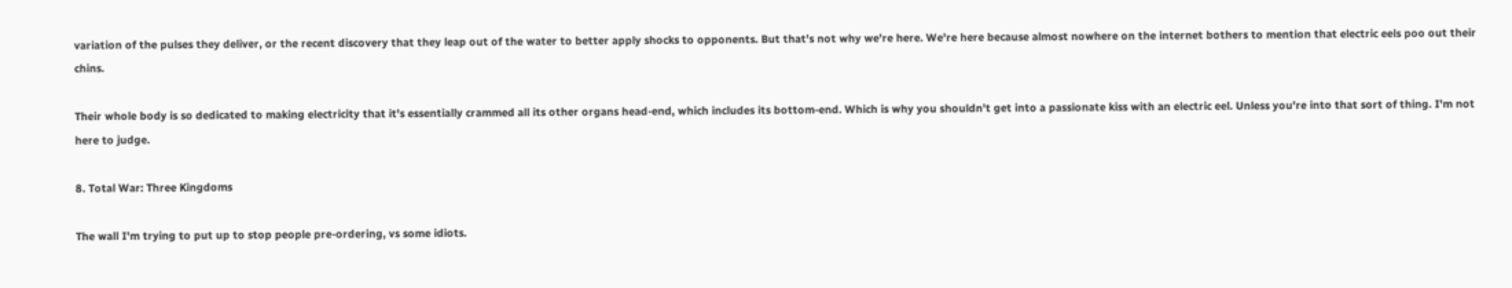variation of the pulses they deliver, or the recent discovery that they leap out of the water to better apply shocks to opponents. But that's not why we're here. We're here because almost nowhere on the internet bothers to mention that electric eels poo out their chins.

Their whole body is so dedicated to making electricity that it's essentially crammed all its other organs head-end, which includes its bottom-end. Which is why you shouldn't get into a passionate kiss with an electric eel. Unless you're into that sort of thing. I'm not here to judge.

8. Total War: Three Kingdoms

The wall I'm trying to put up to stop people pre-ordering, vs some idiots.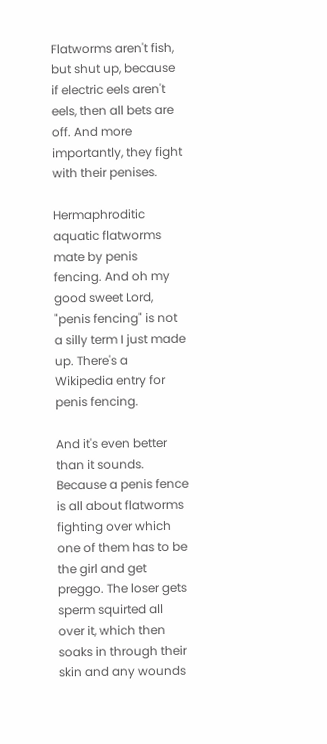Flatworms aren't fish, but shut up, because if electric eels aren't eels, then all bets are off. And more importantly, they fight with their penises.

Hermaphroditic aquatic flatworms mate by penis fencing. And oh my good sweet Lord, "penis fencing" is not a silly term I just made up. There's a Wikipedia entry for penis fencing.

And it's even better than it sounds. Because a penis fence is all about flatworms fighting over which one of them has to be the girl and get preggo. The loser gets sperm squirted all over it, which then soaks in through their skin and any wounds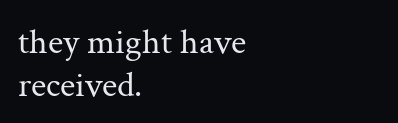they might have received.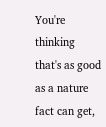You're thinking that's as good as a nature fact can get,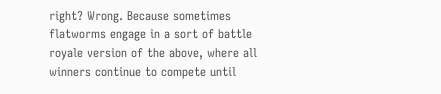right? Wrong. Because sometimes flatworms engage in a sort of battle royale version of the above, where all winners continue to compete until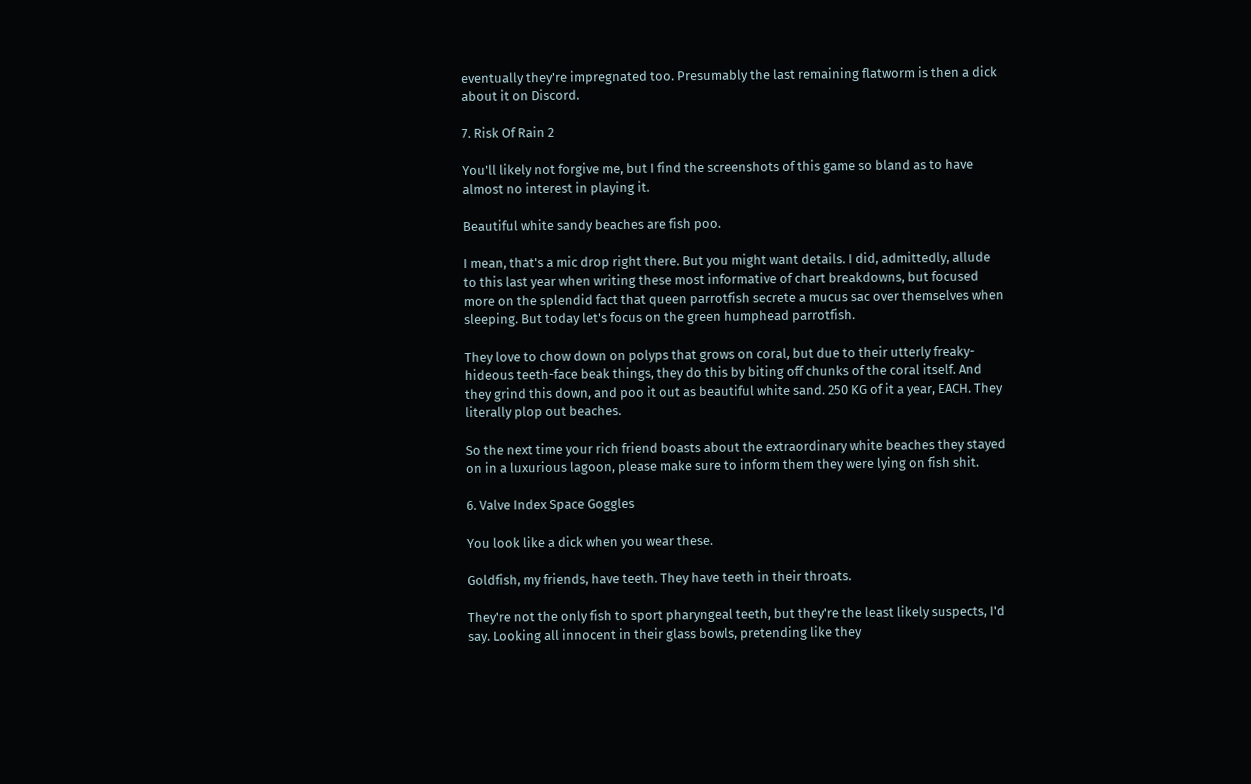eventually they're impregnated too. Presumably the last remaining flatworm is then a dick about it on Discord.

7. Risk Of Rain 2

You'll likely not forgive me, but I find the screenshots of this game so bland as to have almost no interest in playing it.

Beautiful white sandy beaches are fish poo.

I mean, that's a mic drop right there. But you might want details. I did, admittedly, allude to this last year when writing these most informative of chart breakdowns, but focused more on the splendid fact that queen parrotfish secrete a mucus sac over themselves when sleeping. But today let's focus on the green humphead parrotfish.

They love to chow down on polyps that grows on coral, but due to their utterly freaky-hideous teeth-face beak things, they do this by biting off chunks of the coral itself. And they grind this down, and poo it out as beautiful white sand. 250 KG of it a year, EACH. They literally plop out beaches.

So the next time your rich friend boasts about the extraordinary white beaches they stayed on in a luxurious lagoon, please make sure to inform them they were lying on fish shit.

6. Valve Index Space Goggles

You look like a dick when you wear these.

Goldfish, my friends, have teeth. They have teeth in their throats.

They're not the only fish to sport pharyngeal teeth, but they're the least likely suspects, I'd say. Looking all innocent in their glass bowls, pretending like they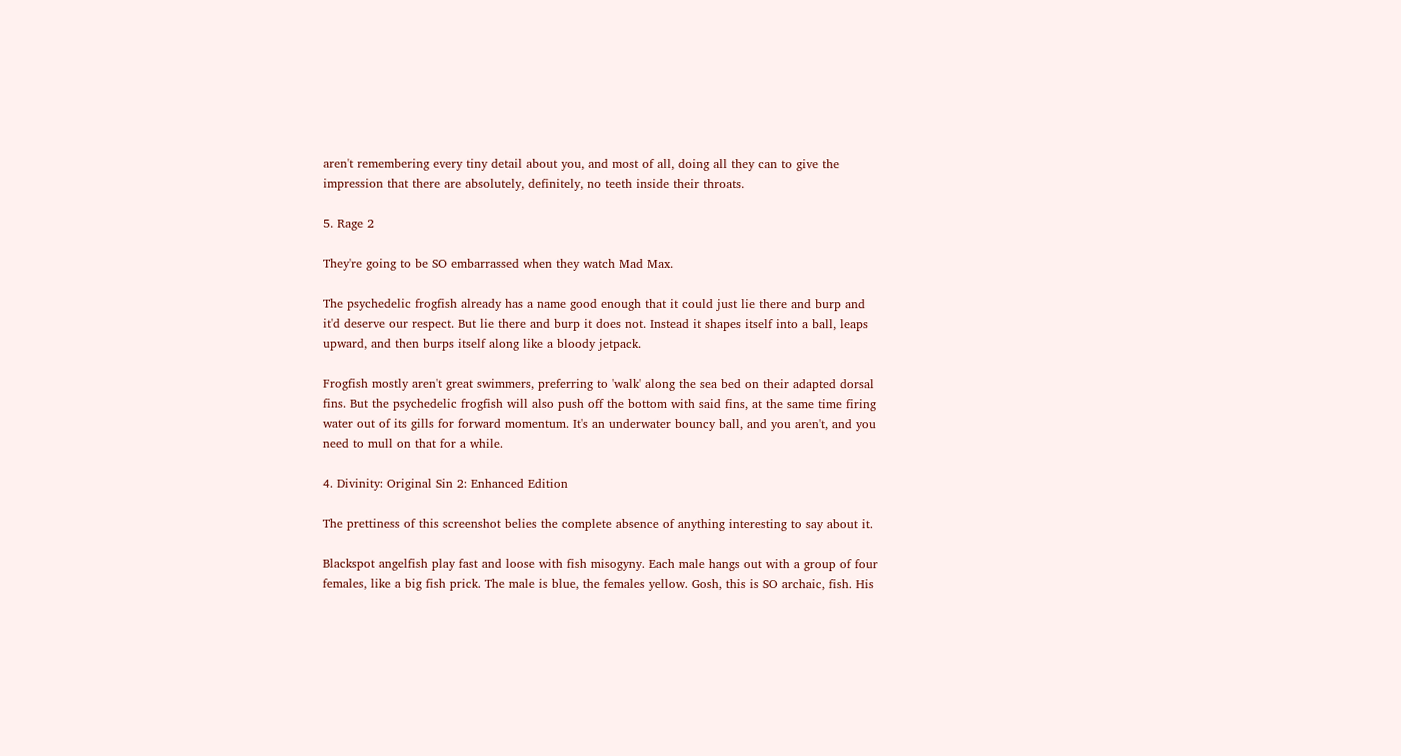aren't remembering every tiny detail about you, and most of all, doing all they can to give the impression that there are absolutely, definitely, no teeth inside their throats.

5. Rage 2

They're going to be SO embarrassed when they watch Mad Max.

The psychedelic frogfish already has a name good enough that it could just lie there and burp and it'd deserve our respect. But lie there and burp it does not. Instead it shapes itself into a ball, leaps upward, and then burps itself along like a bloody jetpack.

Frogfish mostly aren't great swimmers, preferring to 'walk' along the sea bed on their adapted dorsal fins. But the psychedelic frogfish will also push off the bottom with said fins, at the same time firing water out of its gills for forward momentum. It's an underwater bouncy ball, and you aren't, and you need to mull on that for a while.

4. Divinity: Original Sin 2: Enhanced Edition

The prettiness of this screenshot belies the complete absence of anything interesting to say about it.

Blackspot angelfish play fast and loose with fish misogyny. Each male hangs out with a group of four females, like a big fish prick. The male is blue, the females yellow. Gosh, this is SO archaic, fish. His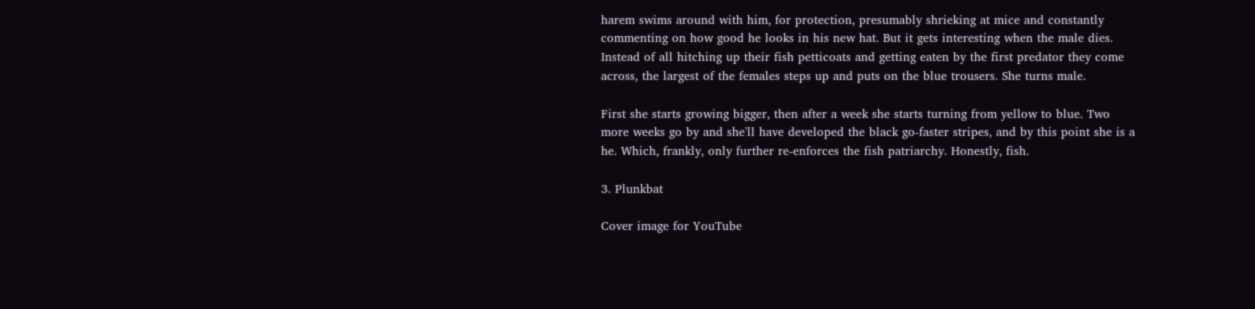harem swims around with him, for protection, presumably shrieking at mice and constantly commenting on how good he looks in his new hat. But it gets interesting when the male dies. Instead of all hitching up their fish petticoats and getting eaten by the first predator they come across, the largest of the females steps up and puts on the blue trousers. She turns male.

First she starts growing bigger, then after a week she starts turning from yellow to blue. Two more weeks go by and she'll have developed the black go-faster stripes, and by this point she is a he. Which, frankly, only further re-enforces the fish patriarchy. Honestly, fish.

3. Plunkbat

Cover image for YouTube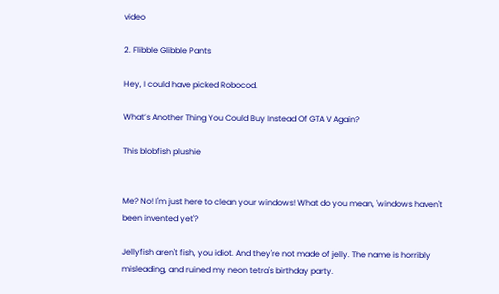video

2. Flibble Glibble Pants

Hey, I could have picked Robocod.

What’s Another Thing You Could Buy Instead Of GTA V Again?

This blobfish plushie


Me? No! I'm just here to clean your windows! What do you mean, 'windows haven't been invented yet'?

Jellyfish aren't fish, you idiot. And they're not made of jelly. The name is horribly misleading, and ruined my neon tetra's birthday party.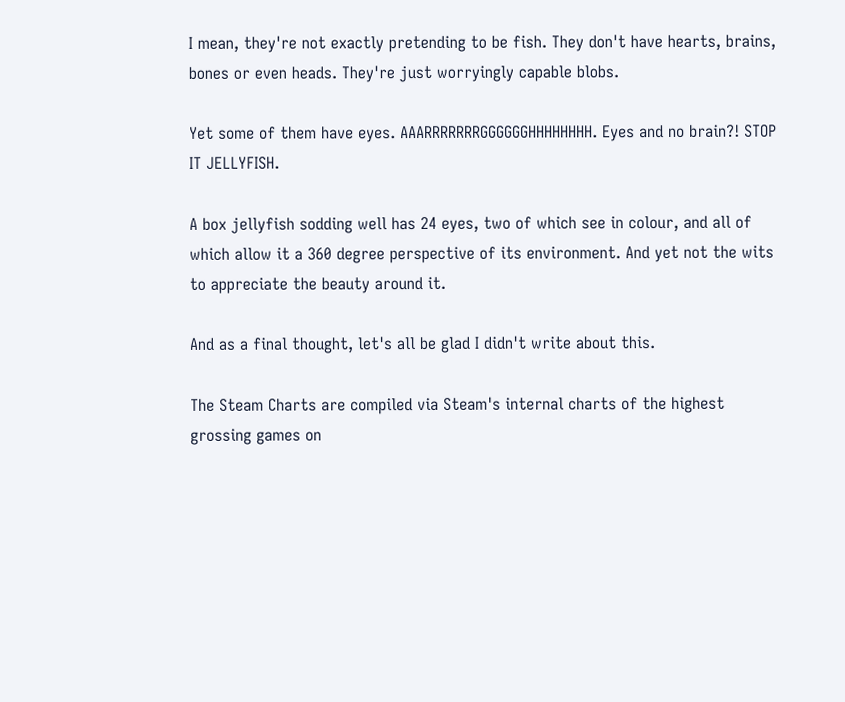I mean, they're not exactly pretending to be fish. They don't have hearts, brains, bones or even heads. They're just worryingly capable blobs.

Yet some of them have eyes. AAARRRRRRRGGGGGGHHHHHHHH. Eyes and no brain?! STOP IT JELLYFISH.

A box jellyfish sodding well has 24 eyes, two of which see in colour, and all of which allow it a 360 degree perspective of its environment. And yet not the wits to appreciate the beauty around it.

And as a final thought, let's all be glad I didn't write about this.

The Steam Charts are compiled via Steam's internal charts of the highest grossing games on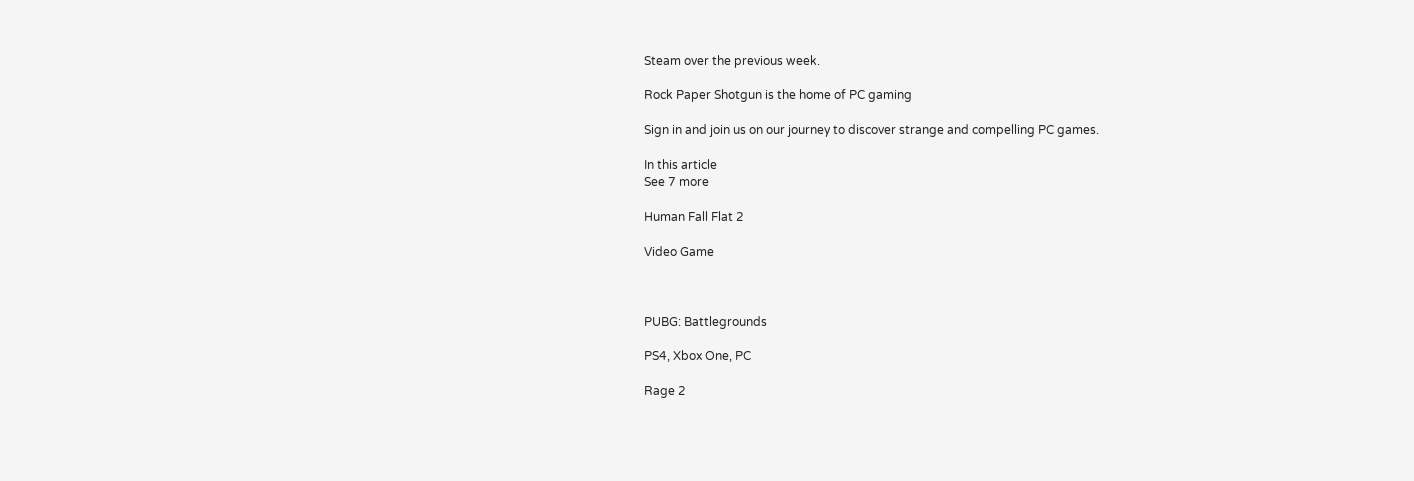Steam over the previous week.

Rock Paper Shotgun is the home of PC gaming

Sign in and join us on our journey to discover strange and compelling PC games.

In this article
See 7 more

Human Fall Flat 2

Video Game



PUBG: Battlegrounds

PS4, Xbox One, PC

Rage 2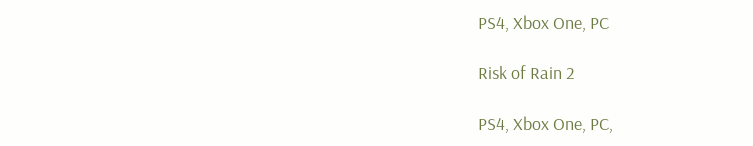PS4, Xbox One, PC

Risk of Rain 2

PS4, Xbox One, PC,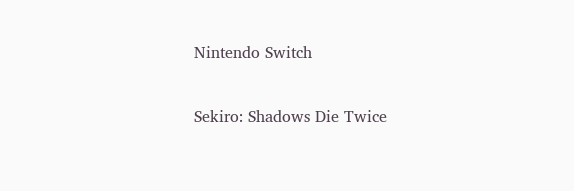Nintendo Switch

Sekiro: Shadows Die Twice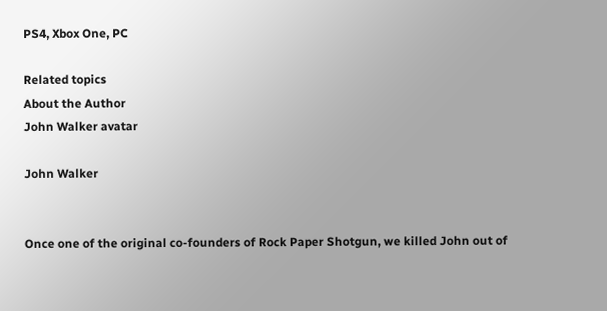PS4, Xbox One, PC

Related topics
About the Author
John Walker avatar

John Walker


Once one of the original co-founders of Rock Paper Shotgun, we killed John out of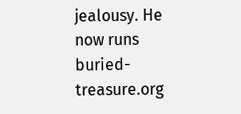jealousy. He now runs buried-treasure.org